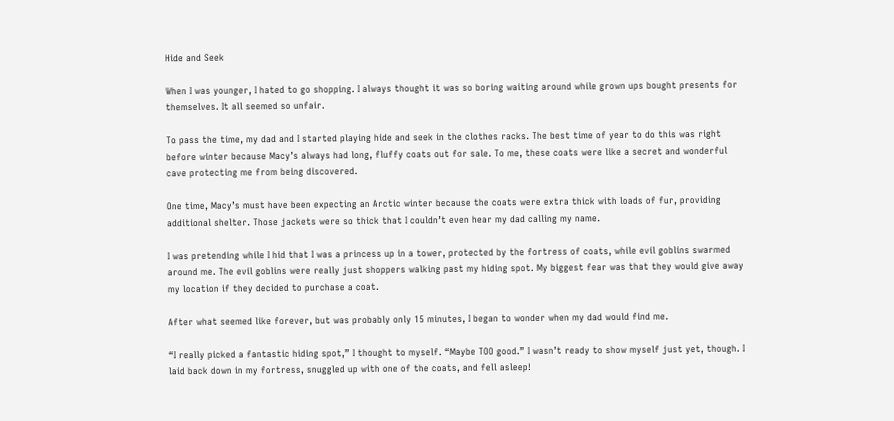Hide and Seek

When I was younger, I hated to go shopping. I always thought it was so boring waiting around while grown ups bought presents for themselves. It all seemed so unfair.

To pass the time, my dad and I started playing hide and seek in the clothes racks. The best time of year to do this was right before winter because Macy’s always had long, fluffy coats out for sale. To me, these coats were like a secret and wonderful cave protecting me from being discovered.

One time, Macy’s must have been expecting an Arctic winter because the coats were extra thick with loads of fur, providing additional shelter. Those jackets were so thick that I couldn’t even hear my dad calling my name.

I was pretending while I hid that I was a princess up in a tower, protected by the fortress of coats, while evil goblins swarmed around me. The evil goblins were really just shoppers walking past my hiding spot. My biggest fear was that they would give away my location if they decided to purchase a coat.

After what seemed like forever, but was probably only 15 minutes, I began to wonder when my dad would find me.

“I really picked a fantastic hiding spot,” I thought to myself. “Maybe TOO good.” I wasn’t ready to show myself just yet, though. I laid back down in my fortress, snuggled up with one of the coats, and fell asleep!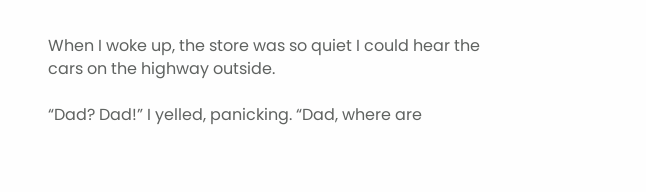When I woke up, the store was so quiet I could hear the cars on the highway outside.

“Dad? Dad!” I yelled, panicking. “Dad, where are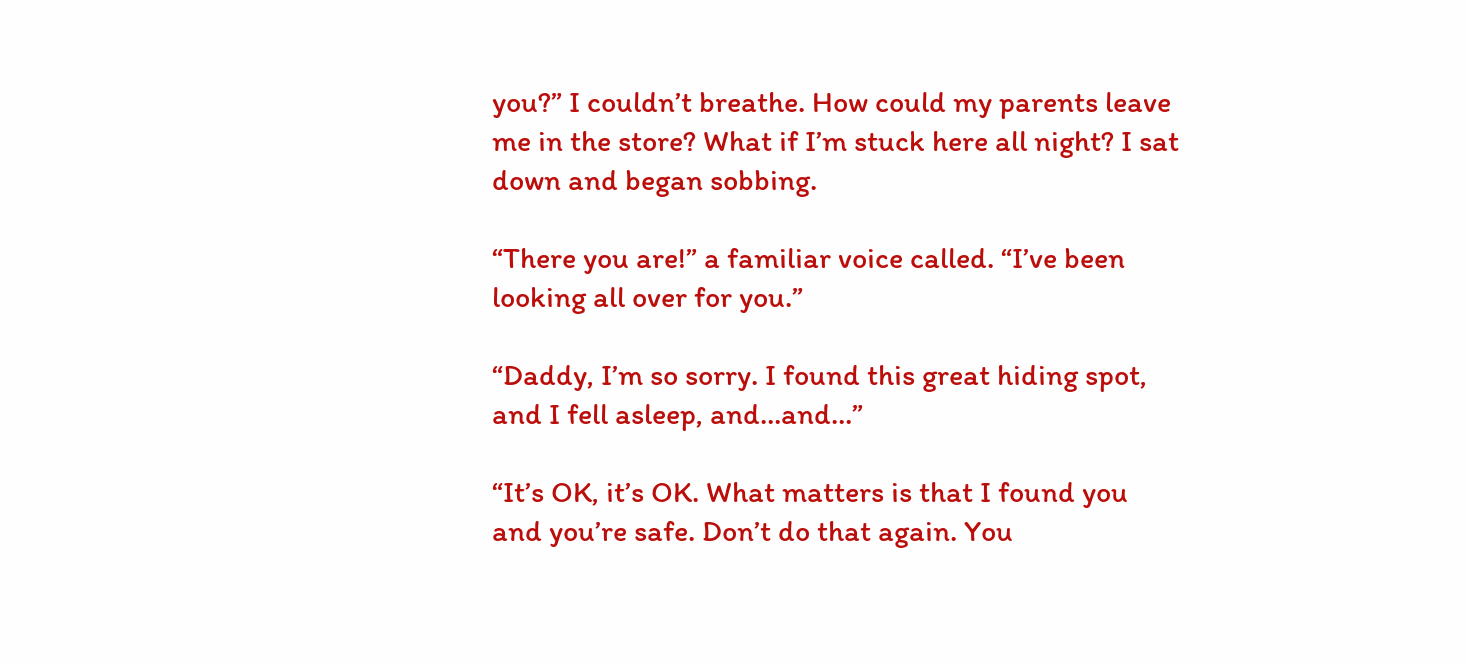you?” I couldn’t breathe. How could my parents leave me in the store? What if I’m stuck here all night? I sat down and began sobbing.

“There you are!” a familiar voice called. “I’ve been looking all over for you.”

“Daddy, I’m so sorry. I found this great hiding spot, and I fell asleep, and…and…”

“It’s OK, it’s OK. What matters is that I found you and you’re safe. Don’t do that again. You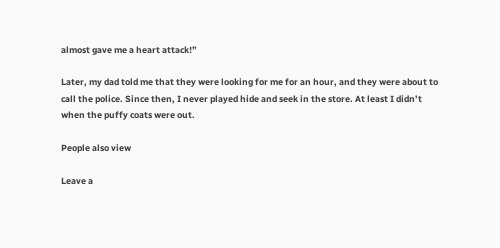almost gave me a heart attack!”

Later, my dad told me that they were looking for me for an hour, and they were about to call the police. Since then, I never played hide and seek in the store. At least I didn’t when the puffy coats were out.

People also view

Leave a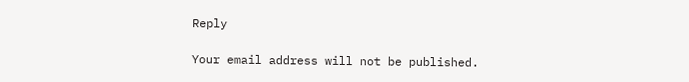Reply

Your email address will not be published.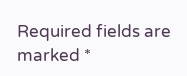Required fields are marked *